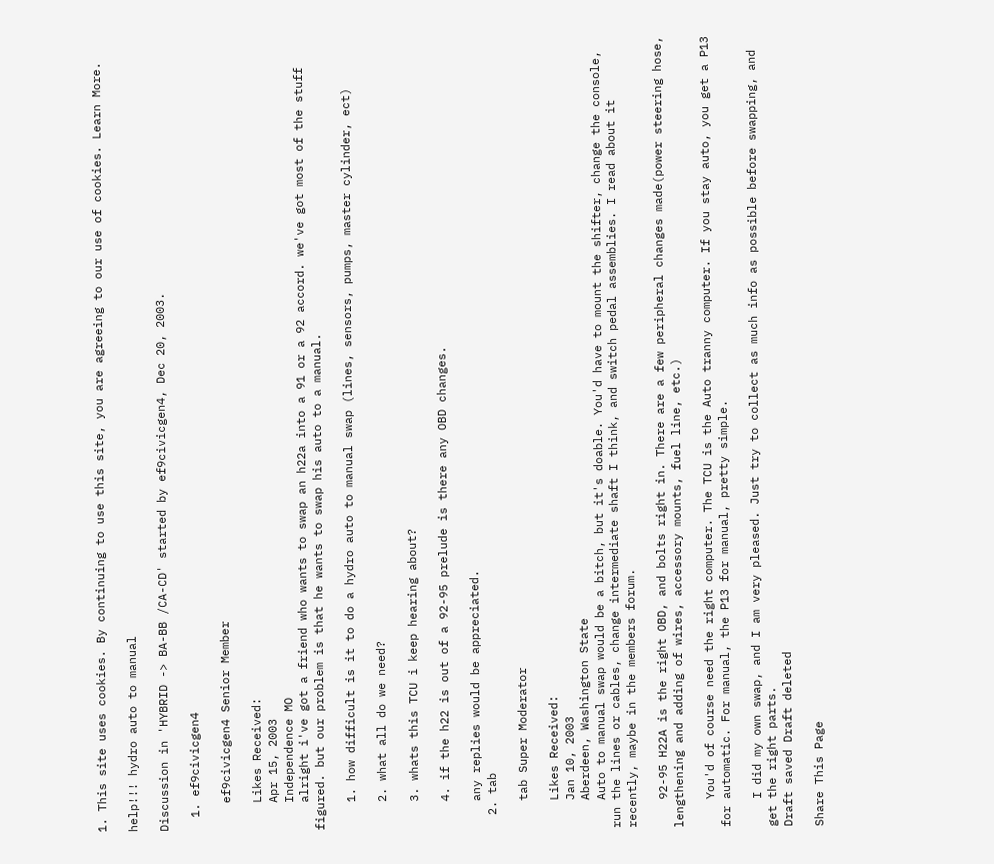1. This site uses cookies. By continuing to use this site, you are agreeing to our use of cookies. Learn More.

help!!! hydro auto to manual

Discussion in 'HYBRID -> BA-BB /CA-CD' started by ef9civicgen4, Dec 20, 2003.

  1. ef9civicgen4

    ef9civicgen4 Senior Member

    Likes Received:
    Apr 15, 2003
    Independence MO
    alright i've got a friend who wants to swap an h22a into a 91 or a 92 accord. we've got most of the stuff figured. but our problem is that he wants to swap his auto to a manual.

    1. how difficult is it to do a hydro auto to manual swap (lines, sensors, pumps, master cylinder, ect)

    2. what all do we need?

    3. whats this TCU i keep hearing about?

    4. if the h22 is out of a 92-95 prelude is there any OBD changes.

    any replies would be appreciated.
  2. tab

    tab Super Moderator

    Likes Received:
    Jan 10, 2003
    Aberdeen, Washington State
    Auto to manual swap would be a bitch, but it's doable. You'd have to mount the shifter, change the console, run the lines or cables, change intermediate shaft I think, and switch pedal assemblies. I read about it recently, maybe in the members forum.

    92-95 H22A is the right OBD, and bolts right in. There are a few peripheral changes made(power steering hose, lengthening and adding of wires, accessory mounts, fuel line, etc.)

    You'd of course need the right computer. The TCU is the Auto tranny computer. If you stay auto, you get a P13 for automatic. For manual, the P13 for manual, pretty simple.

    I did my own swap, and I am very pleased. Just try to collect as much info as possible before swapping, and get the right parts.
Draft saved Draft deleted

Share This Page